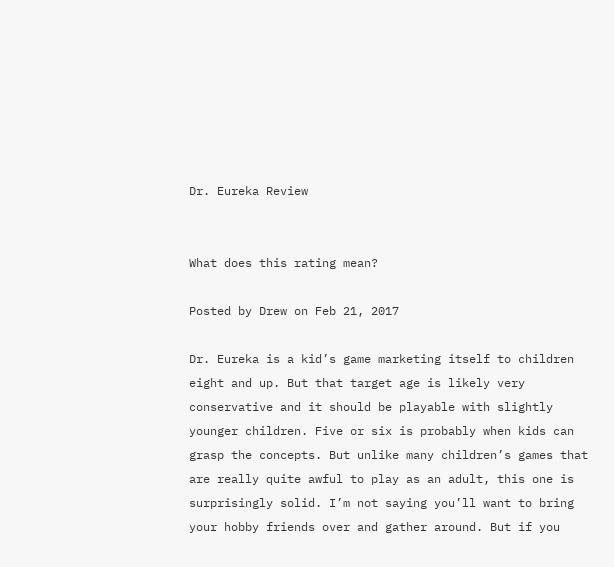Dr. Eureka Review


What does this rating mean?

Posted by Drew on Feb 21, 2017

Dr. Eureka is a kid’s game marketing itself to children eight and up. But that target age is likely very conservative and it should be playable with slightly younger children. Five or six is probably when kids can grasp the concepts. But unlike many children’s games that are really quite awful to play as an adult, this one is surprisingly solid. I’m not saying you’ll want to bring your hobby friends over and gather around. But if you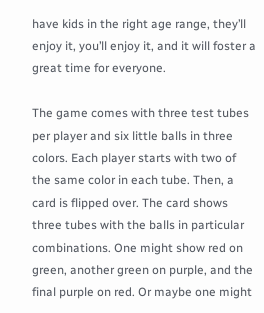have kids in the right age range, they’ll enjoy it, you’ll enjoy it, and it will foster a great time for everyone.

The game comes with three test tubes per player and six little balls in three colors. Each player starts with two of the same color in each tube. Then, a card is flipped over. The card shows three tubes with the balls in particular combinations. One might show red on green, another green on purple, and the final purple on red. Or maybe one might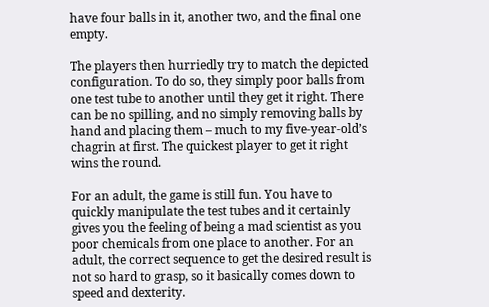have four balls in it, another two, and the final one empty.

The players then hurriedly try to match the depicted configuration. To do so, they simply poor balls from one test tube to another until they get it right. There can be no spilling, and no simply removing balls by hand and placing them – much to my five-year-old’s chagrin at first. The quickest player to get it right wins the round.

For an adult, the game is still fun. You have to quickly manipulate the test tubes and it certainly gives you the feeling of being a mad scientist as you poor chemicals from one place to another. For an adult, the correct sequence to get the desired result is not so hard to grasp, so it basically comes down to speed and dexterity.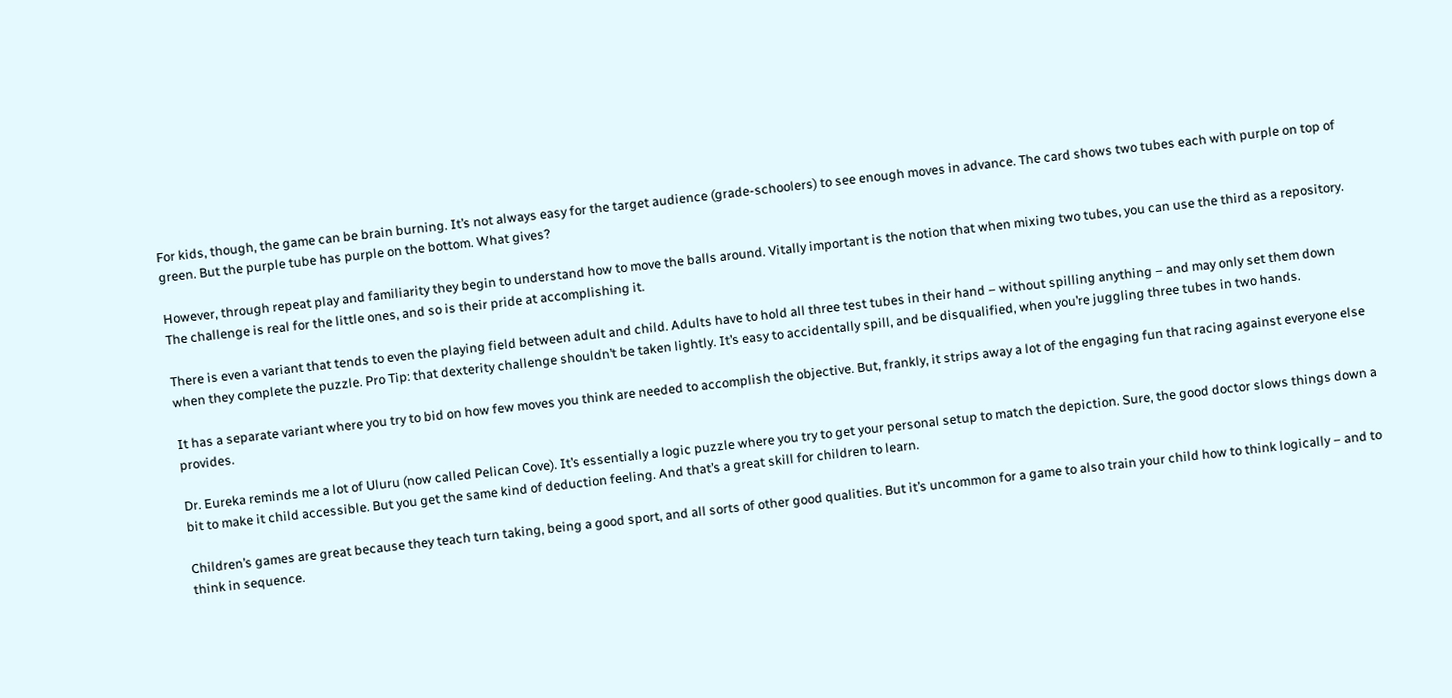For kids, though, the game can be brain burning. It’s not always easy for the target audience (grade-schoolers) to see enough moves in advance. The card shows two tubes each with purple on top of green. But the purple tube has purple on the bottom. What gives?

However, through repeat play and familiarity they begin to understand how to move the balls around. Vitally important is the notion that when mixing two tubes, you can use the third as a repository. The challenge is real for the little ones, and so is their pride at accomplishing it.

There is even a variant that tends to even the playing field between adult and child. Adults have to hold all three test tubes in their hand – without spilling anything – and may only set them down when they complete the puzzle. Pro Tip: that dexterity challenge shouldn’t be taken lightly. It’s easy to accidentally spill, and be disqualified, when you’re juggling three tubes in two hands.

It has a separate variant where you try to bid on how few moves you think are needed to accomplish the objective. But, frankly, it strips away a lot of the engaging fun that racing against everyone else provides.

Dr. Eureka reminds me a lot of Uluru (now called Pelican Cove). It’s essentially a logic puzzle where you try to get your personal setup to match the depiction. Sure, the good doctor slows things down a bit to make it child accessible. But you get the same kind of deduction feeling. And that’s a great skill for children to learn.

Children’s games are great because they teach turn taking, being a good sport, and all sorts of other good qualities. But it’s uncommon for a game to also train your child how to think logically – and to think in sequence.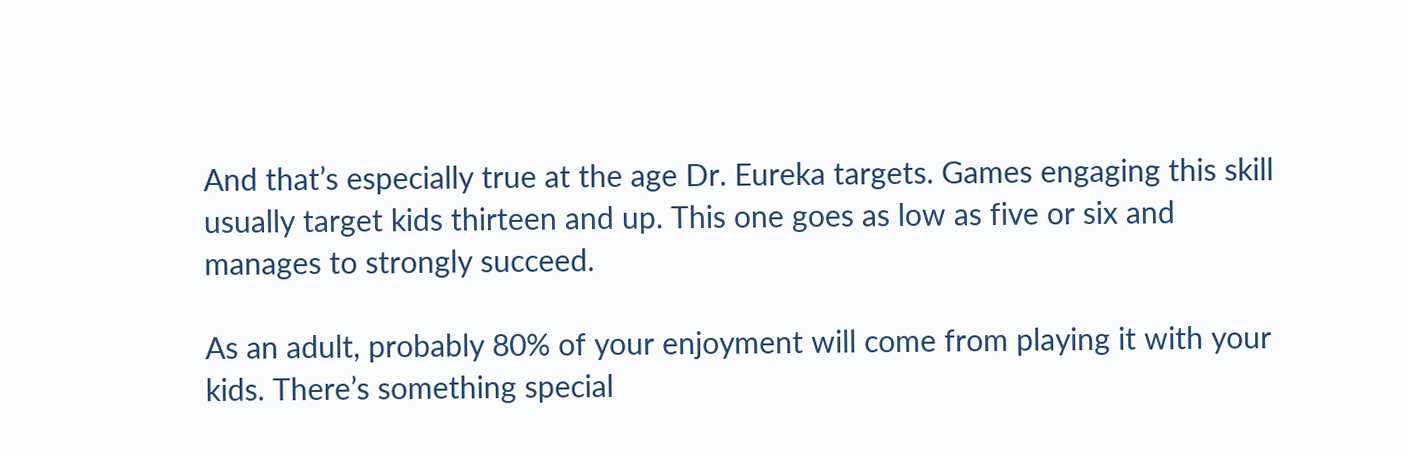And that’s especially true at the age Dr. Eureka targets. Games engaging this skill usually target kids thirteen and up. This one goes as low as five or six and manages to strongly succeed.

As an adult, probably 80% of your enjoyment will come from playing it with your kids. There’s something special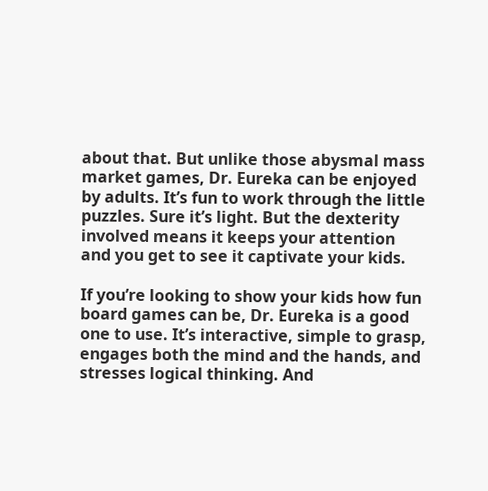about that. But unlike those abysmal mass market games, Dr. Eureka can be enjoyed by adults. It’s fun to work through the little puzzles. Sure it’s light. But the dexterity involved means it keeps your attention and you get to see it captivate your kids.

If you’re looking to show your kids how fun board games can be, Dr. Eureka is a good one to use. It’s interactive, simple to grasp, engages both the mind and the hands, and stresses logical thinking. And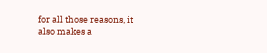for all those reasons, it also makes a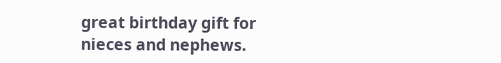great birthday gift for nieces and nephews.